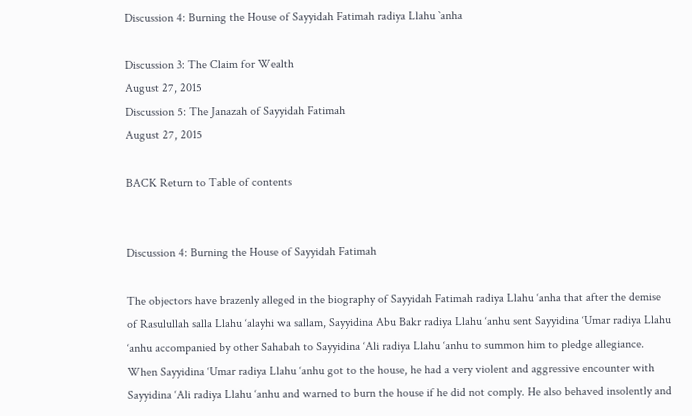Discussion 4: Burning the House of Sayyidah Fatimah radiya Llahu `anha

Discussion 3: The Claim for Wealth
August 27, 2015
Discussion 5: The Janazah of Sayyidah Fatimah
August 27, 2015

BACK Return to Table of contents


Discussion 4: Burning the House of Sayyidah Fatimah

The objectors have brazenly alleged in the biography of Sayyidah Fatimah radiya Llahu ‘anha that after the demise of Rasulullah salla Llahu ‘alayhi wa sallam, Sayyidina Abu Bakr radiya Llahu ‘anhu sent Sayyidina ‘Umar radiya Llahu ‘anhu accompanied by other Sahabah to Sayyidina ‘Ali radiya Llahu ‘anhu to summon him to pledge allegiance. When Sayyidina ‘Umar radiya Llahu ‘anhu got to the house, he had a very violent and aggressive encounter with Sayyidina ‘Ali radiya Llahu ‘anhu and warned to burn the house if he did not comply. He also behaved insolently and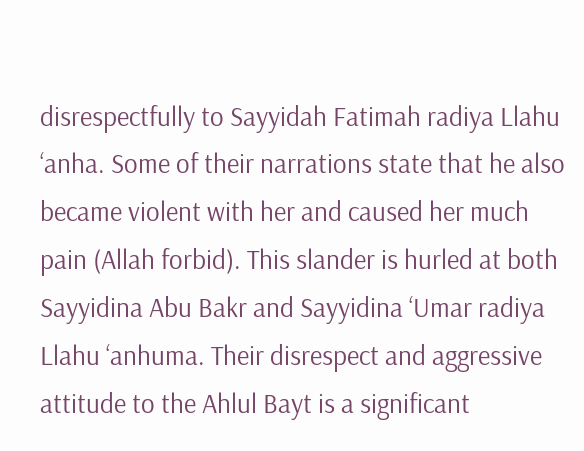disrespectfully to Sayyidah Fatimah radiya Llahu ‘anha. Some of their narrations state that he also became violent with her and caused her much pain (Allah forbid). This slander is hurled at both Sayyidina Abu Bakr and Sayyidina ‘Umar radiya Llahu ‘anhuma. Their disrespect and aggressive attitude to the Ahlul Bayt is a significant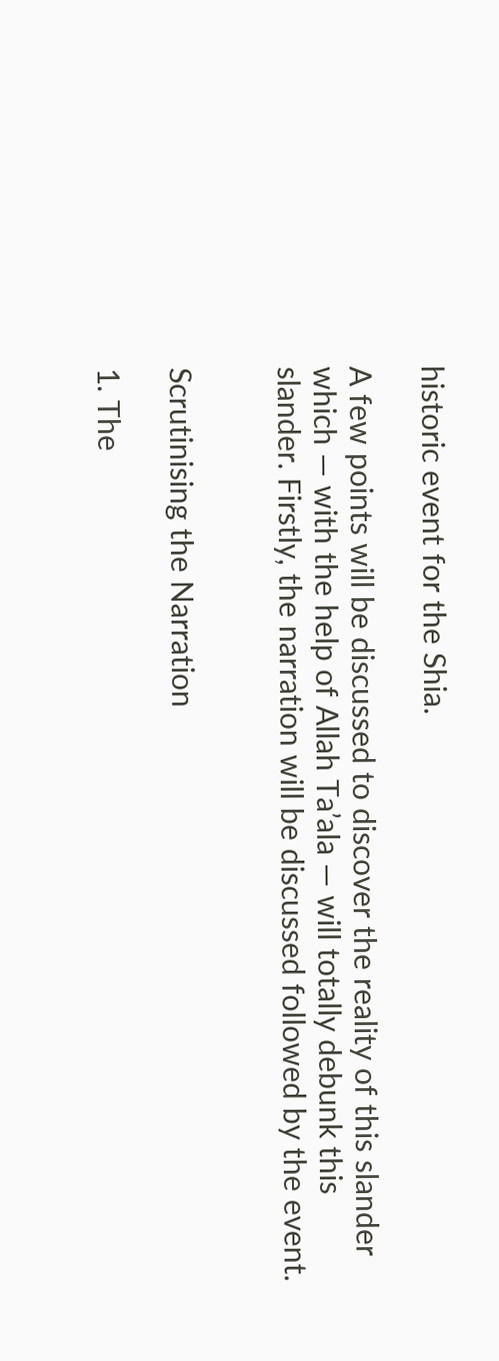historic event for the Shia.

A few points will be discussed to discover the reality of this slander which — with the help of Allah Ta’ala — will totally debunk this slander. Firstly, the narration will be discussed followed by the event.


Scrutinising the Narration

1. The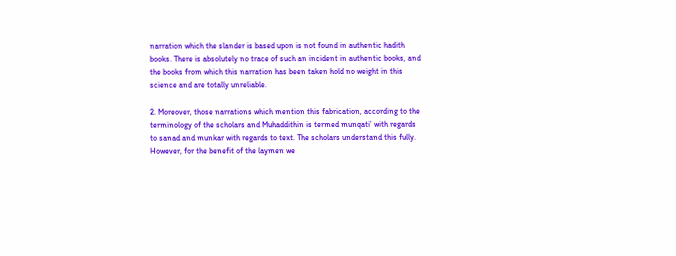narration which the slander is based upon is not found in authentic hadith books. There is absolutely no trace of such an incident in authentic books, and the books from which this narration has been taken hold no weight in this science and are totally unreliable.

2. Moreover, those narrations which mention this fabrication, according to the terminology of the scholars and Muhaddithin is termed munqati’ with regards to sanad and munkar with regards to text. The scholars understand this fully. However, for the benefit of the laymen we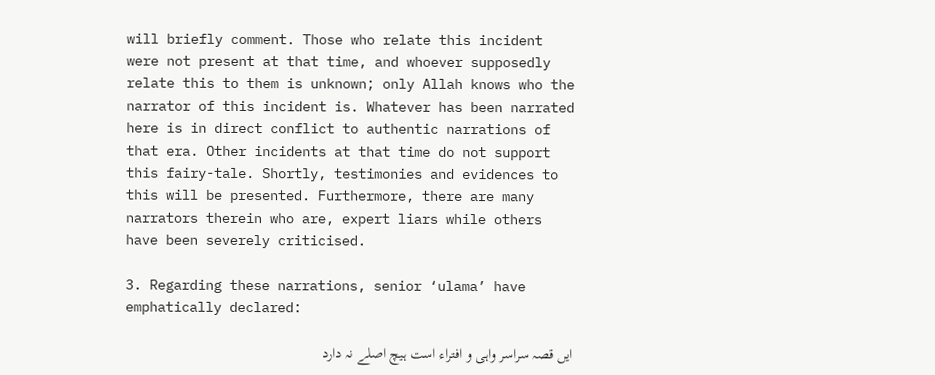will briefly comment. Those who relate this incident were not present at that time, and whoever supposedly relate this to them is unknown; only Allah knows who the narrator of this incident is. Whatever has been narrated here is in direct conflict to authentic narrations of that era. Other incidents at that time do not support this fairy-tale. Shortly, testimonies and evidences to this will be presented. Furthermore, there are many narrators therein who are, expert liars while others have been severely criticised.

3. Regarding these narrations, senior ‘ulama’ have emphatically declared:

ایں قصہ سراسر واہی و افتراء است ہیچ اصلے نہ دارد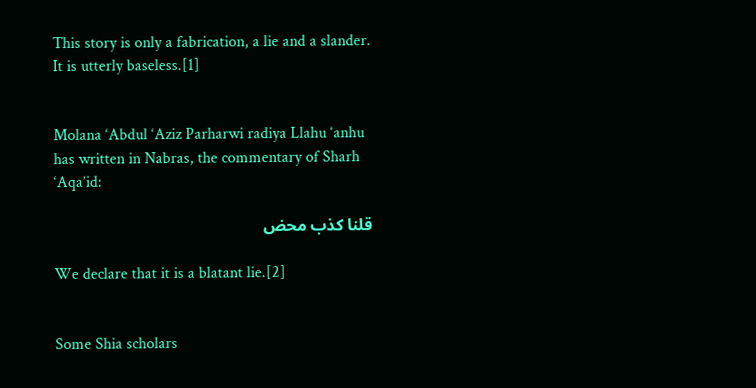This story is only a fabrication, a lie and a slander. It is utterly baseless.[1]


Molana ‘Abdul ‘Aziz Parharwi radiya Llahu ‘anhu has written in Nabras, the commentary of Sharh ‘Aqa’id:

قلنا كذب محض

We declare that it is a blatant lie.[2]


Some Shia scholars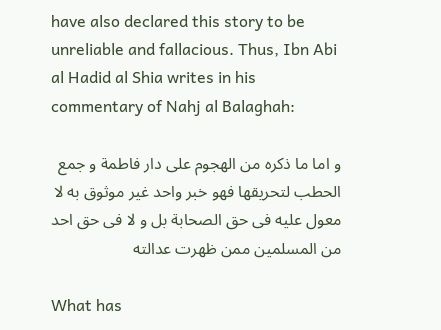have also declared this story to be unreliable and fallacious. Thus, Ibn Abi al Hadid al Shia writes in his commentary of Nahj al Balaghah:

و اما ما ذكره من الهجوم على دار فاطمة و جمع الحطب لتحريقها فهو خبر واحد غير موثوق به لا معول عليه فى حق الصحابة بل و لا فى حق احد من المسلمين ممن ظهرت عدالته

What has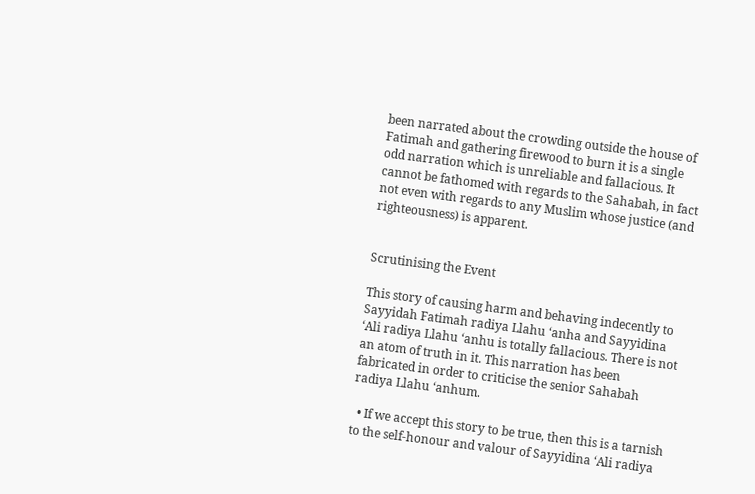been narrated about the crowding outside the house of Fatimah and gathering firewood to burn it is a single odd narration which is unreliable and fallacious. It cannot be fathomed with regards to the Sahabah, in fact not even with regards to any Muslim whose justice (and righteousness) is apparent.


Scrutinising the Event

This story of causing harm and behaving indecently to Sayyidah Fatimah radiya Llahu ‘anha and Sayyidina ‘Ali radiya Llahu ‘anhu is totally fallacious. There is not an atom of truth in it. This narration has been fabricated in order to criticise the senior Sahabah radiya Llahu ‘anhum.

  • If we accept this story to be true, then this is a tarnish to the self-honour and valour of Sayyidina ‘Ali radiya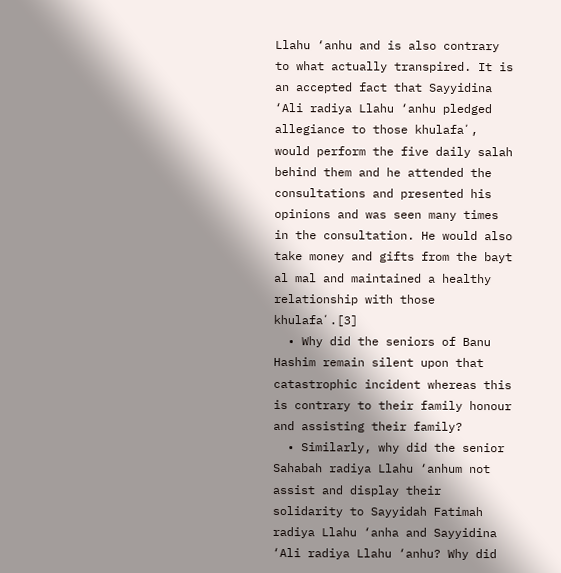Llahu ‘anhu and is also contrary to what actually transpired. It is an accepted fact that Sayyidina ‘Ali radiya Llahu ‘anhu pledged allegiance to those khulafaʼ, would perform the five daily salah behind them and he attended the consultations and presented his opinions and was seen many times in the consultation. He would also take money and gifts from the bayt al mal and maintained a healthy relationship with those khulafaʼ.[3]
  • Why did the seniors of Banu Hashim remain silent upon that catastrophic incident whereas this is contrary to their family honour and assisting their family?
  • Similarly, why did the senior Sahabah radiya Llahu ‘anhum not assist and display their solidarity to Sayyidah Fatimah radiya Llahu ‘anha and Sayyidina ‘Ali radiya Llahu ‘anhu? Why did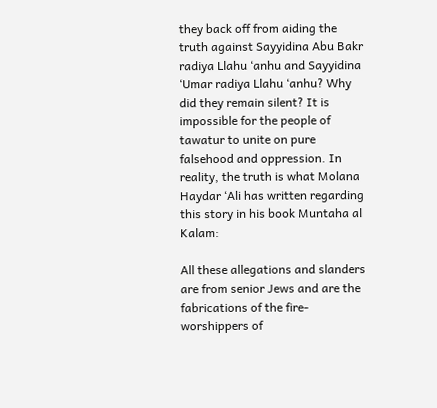they back off from aiding the truth against Sayyidina Abu Bakr radiya Llahu ‘anhu and Sayyidina ‘Umar radiya Llahu ‘anhu? Why did they remain silent? It is impossible for the people of tawatur to unite on pure falsehood and oppression. In reality, the truth is what Molana Haydar ‘Ali has written regarding this story in his book Muntaha al Kalam:

All these allegations and slanders are from senior Jews and are the fabrications of the fire-worshippers of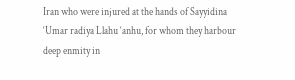Iran who were injured at the hands of Sayyidina ‘Umar radiya Llahu ‘anhu, for whom they harbour deep enmity in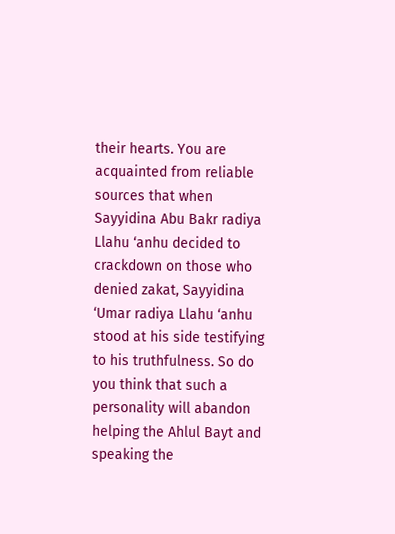their hearts. You are acquainted from reliable sources that when Sayyidina Abu Bakr radiya Llahu ‘anhu decided to crackdown on those who denied zakat, Sayyidina ‘Umar radiya Llahu ‘anhu stood at his side testifying to his truthfulness. So do you think that such a personality will abandon helping the Ahlul Bayt and speaking the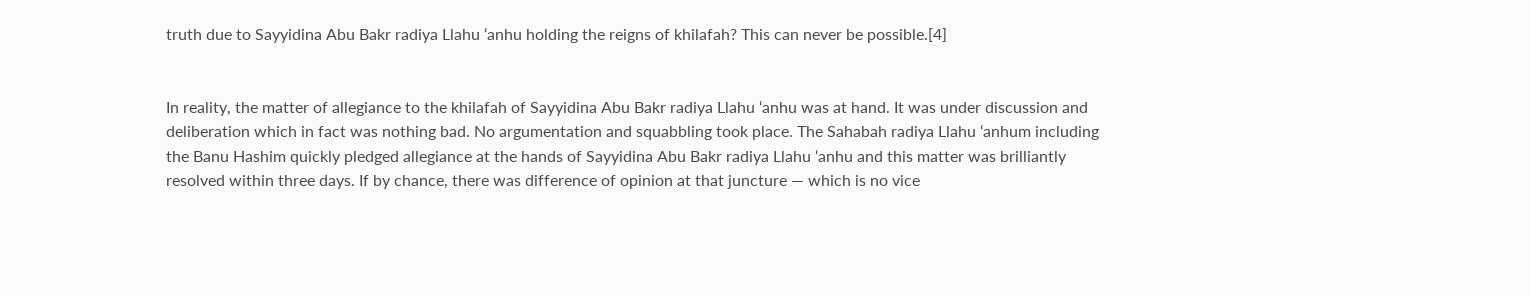truth due to Sayyidina Abu Bakr radiya Llahu ‘anhu holding the reigns of khilafah? This can never be possible.[4]


In reality, the matter of allegiance to the khilafah of Sayyidina Abu Bakr radiya Llahu ‘anhu was at hand. It was under discussion and deliberation which in fact was nothing bad. No argumentation and squabbling took place. The Sahabah radiya Llahu ‘anhum including the Banu Hashim quickly pledged allegiance at the hands of Sayyidina Abu Bakr radiya Llahu ‘anhu and this matter was brilliantly resolved within three days. If by chance, there was difference of opinion at that juncture — which is no vice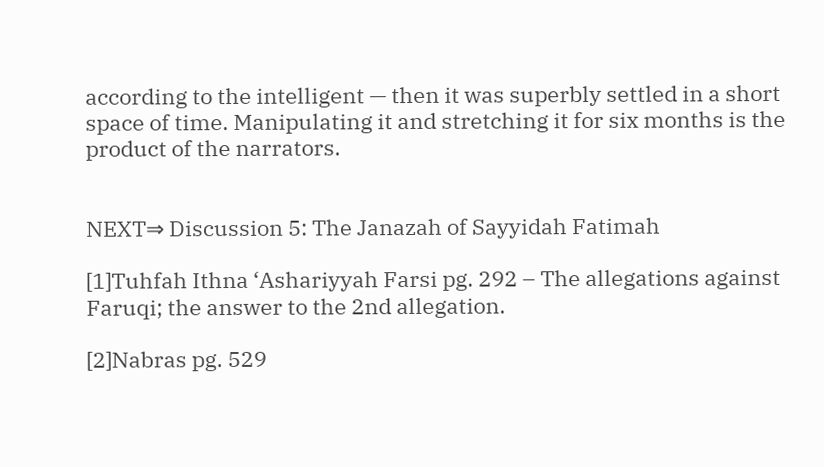according to the intelligent — then it was superbly settled in a short space of time. Manipulating it and stretching it for six months is the product of the narrators.


NEXT⇒ Discussion 5: The Janazah of Sayyidah Fatimah

[1]Tuhfah Ithna ‘Ashariyyah Farsi pg. 292 – The allegations against Faruqi; the answer to the 2nd allegation.

[2]Nabras pg. 529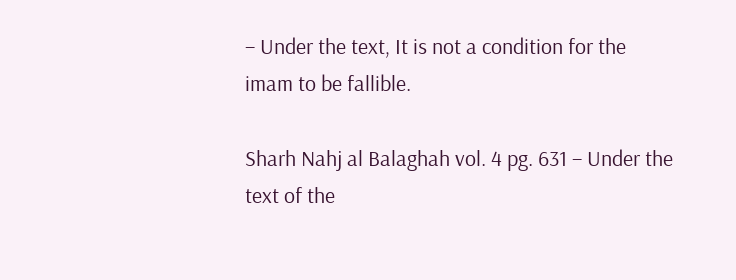– Under the text, It is not a condition for the imam to be fallible.

Sharh Nahj al Balaghah vol. 4 pg. 631 – Under the text of the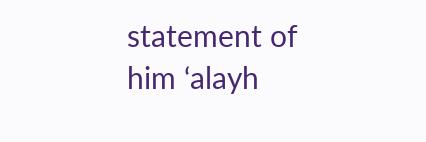statement of him ‘alayh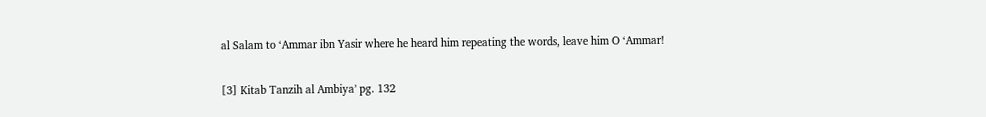al Salam to ‘Ammar ibn Yasir where he heard him repeating the words, leave him O ‘Ammar!

[3] Kitab Tanzih al Ambiyaʼ pg. 132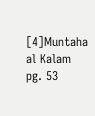[4]Muntaha al Kalam pg. 53